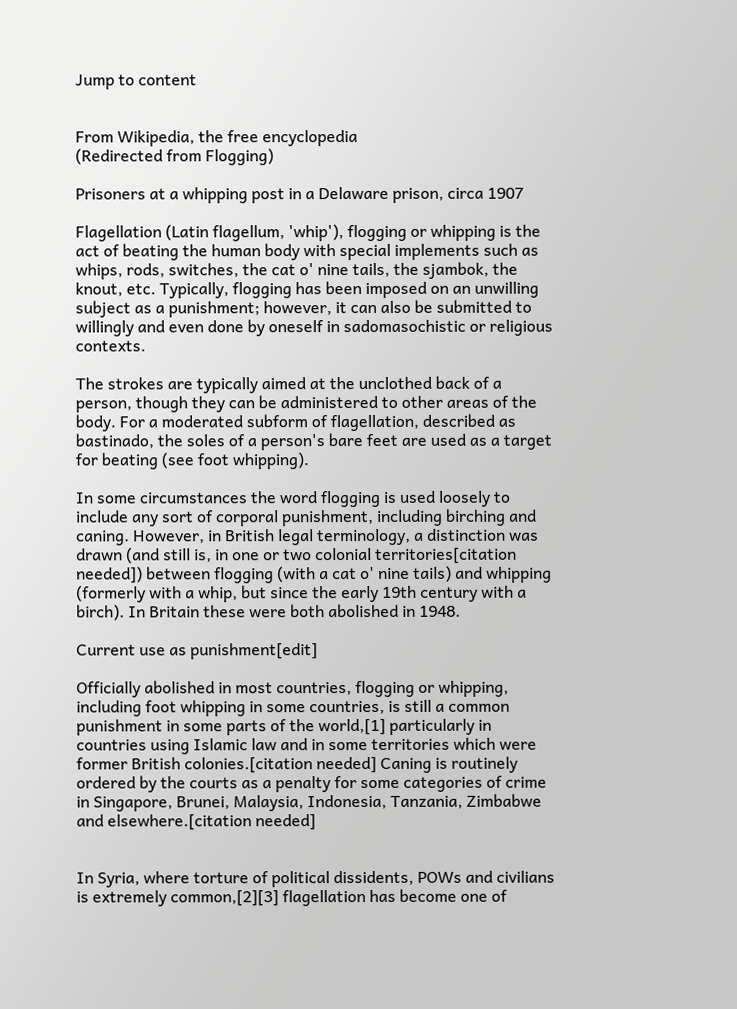Jump to content


From Wikipedia, the free encyclopedia
(Redirected from Flogging)

Prisoners at a whipping post in a Delaware prison, circa 1907

Flagellation (Latin flagellum, 'whip'), flogging or whipping is the act of beating the human body with special implements such as whips, rods, switches, the cat o' nine tails, the sjambok, the knout, etc. Typically, flogging has been imposed on an unwilling subject as a punishment; however, it can also be submitted to willingly and even done by oneself in sadomasochistic or religious contexts.

The strokes are typically aimed at the unclothed back of a person, though they can be administered to other areas of the body. For a moderated subform of flagellation, described as bastinado, the soles of a person's bare feet are used as a target for beating (see foot whipping).

In some circumstances the word flogging is used loosely to include any sort of corporal punishment, including birching and caning. However, in British legal terminology, a distinction was drawn (and still is, in one or two colonial territories[citation needed]) between flogging (with a cat o' nine tails) and whipping (formerly with a whip, but since the early 19th century with a birch). In Britain these were both abolished in 1948.

Current use as punishment[edit]

Officially abolished in most countries, flogging or whipping, including foot whipping in some countries, is still a common punishment in some parts of the world,[1] particularly in countries using Islamic law and in some territories which were former British colonies.[citation needed] Caning is routinely ordered by the courts as a penalty for some categories of crime in Singapore, Brunei, Malaysia, Indonesia, Tanzania, Zimbabwe and elsewhere.[citation needed]


In Syria, where torture of political dissidents, POWs and civilians is extremely common,[2][3] flagellation has become one of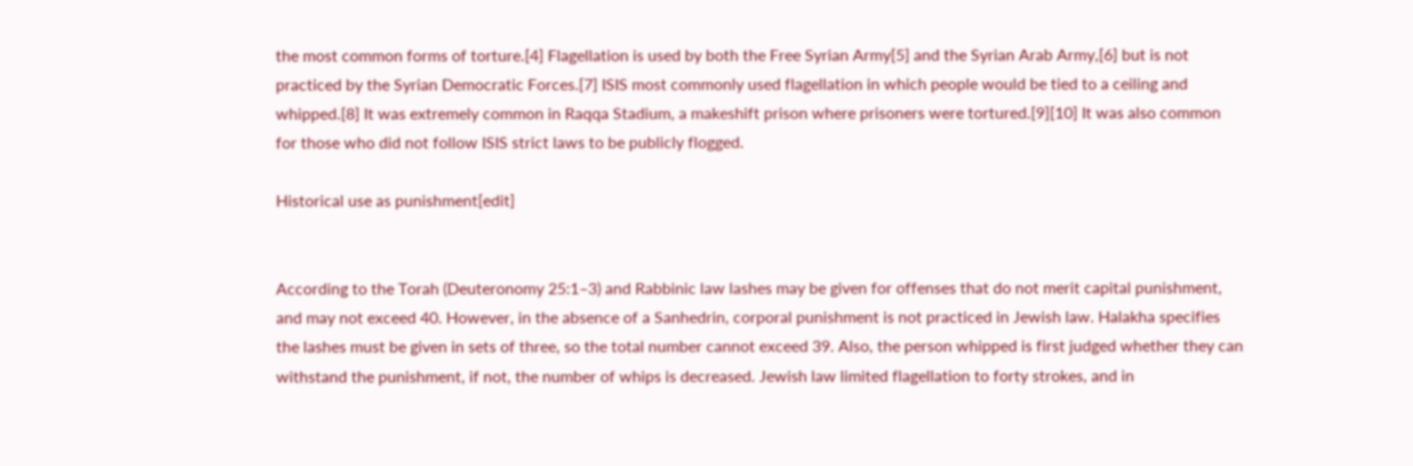the most common forms of torture.[4] Flagellation is used by both the Free Syrian Army[5] and the Syrian Arab Army,[6] but is not practiced by the Syrian Democratic Forces.[7] ISIS most commonly used flagellation in which people would be tied to a ceiling and whipped.[8] It was extremely common in Raqqa Stadium, a makeshift prison where prisoners were tortured.[9][10] It was also common for those who did not follow ISIS strict laws to be publicly flogged.

Historical use as punishment[edit]


According to the Torah (Deuteronomy 25:1–3) and Rabbinic law lashes may be given for offenses that do not merit capital punishment, and may not exceed 40. However, in the absence of a Sanhedrin, corporal punishment is not practiced in Jewish law. Halakha specifies the lashes must be given in sets of three, so the total number cannot exceed 39. Also, the person whipped is first judged whether they can withstand the punishment, if not, the number of whips is decreased. Jewish law limited flagellation to forty strokes, and in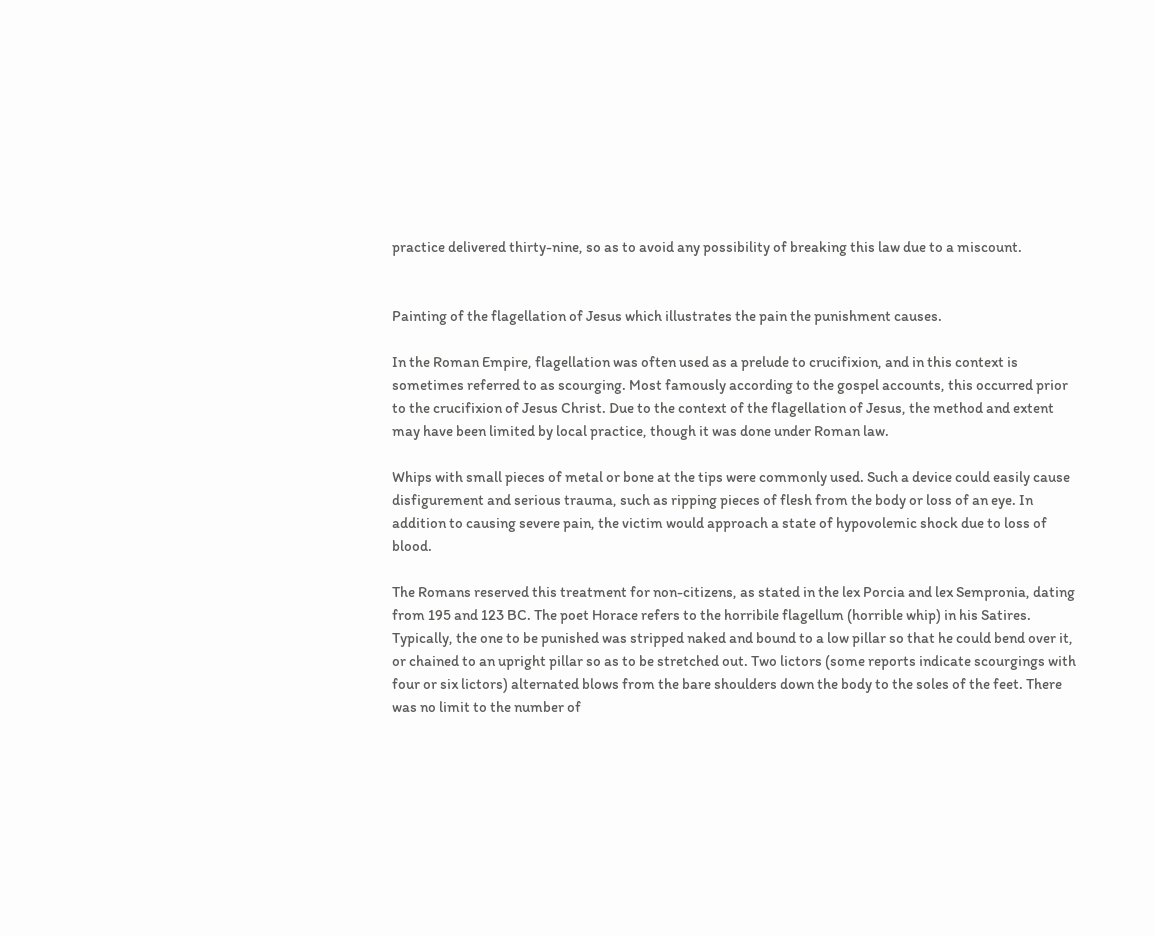practice delivered thirty-nine, so as to avoid any possibility of breaking this law due to a miscount.


Painting of the flagellation of Jesus which illustrates the pain the punishment causes.

In the Roman Empire, flagellation was often used as a prelude to crucifixion, and in this context is sometimes referred to as scourging. Most famously according to the gospel accounts, this occurred prior to the crucifixion of Jesus Christ. Due to the context of the flagellation of Jesus, the method and extent may have been limited by local practice, though it was done under Roman law.

Whips with small pieces of metal or bone at the tips were commonly used. Such a device could easily cause disfigurement and serious trauma, such as ripping pieces of flesh from the body or loss of an eye. In addition to causing severe pain, the victim would approach a state of hypovolemic shock due to loss of blood.

The Romans reserved this treatment for non-citizens, as stated in the lex Porcia and lex Sempronia, dating from 195 and 123 BC. The poet Horace refers to the horribile flagellum (horrible whip) in his Satires. Typically, the one to be punished was stripped naked and bound to a low pillar so that he could bend over it, or chained to an upright pillar so as to be stretched out. Two lictors (some reports indicate scourgings with four or six lictors) alternated blows from the bare shoulders down the body to the soles of the feet. There was no limit to the number of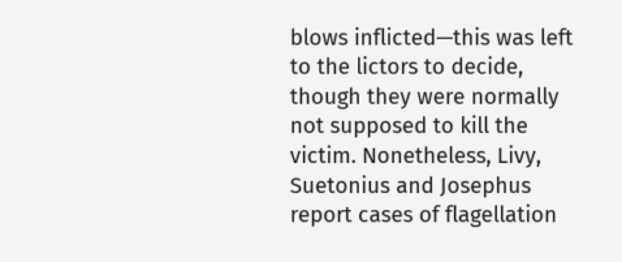blows inflicted—this was left to the lictors to decide, though they were normally not supposed to kill the victim. Nonetheless, Livy, Suetonius and Josephus report cases of flagellation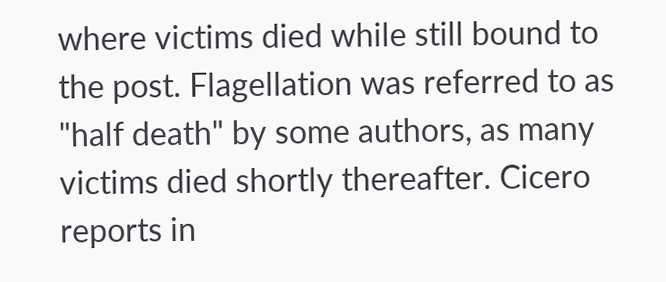where victims died while still bound to the post. Flagellation was referred to as "half death" by some authors, as many victims died shortly thereafter. Cicero reports in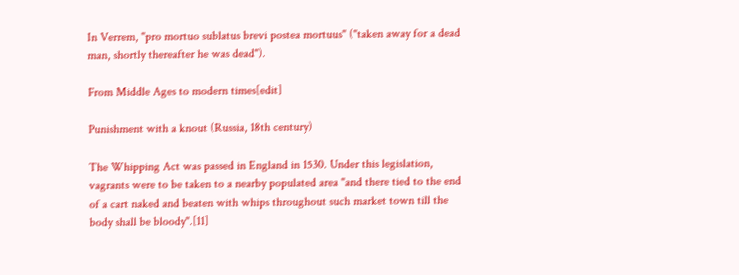In Verrem, "pro mortuo sublatus brevi postea mortuus" ("taken away for a dead man, shortly thereafter he was dead").

From Middle Ages to modern times[edit]

Punishment with a knout (Russia, 18th century)

The Whipping Act was passed in England in 1530. Under this legislation, vagrants were to be taken to a nearby populated area "and there tied to the end of a cart naked and beaten with whips throughout such market town till the body shall be bloody".[11]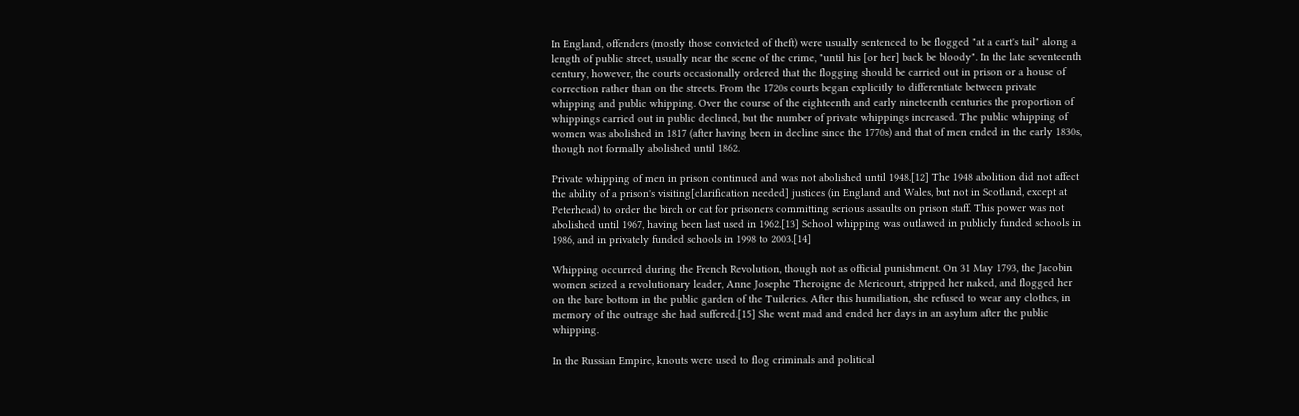In England, offenders (mostly those convicted of theft) were usually sentenced to be flogged "at a cart's tail" along a length of public street, usually near the scene of the crime, "until his [or her] back be bloody". In the late seventeenth century, however, the courts occasionally ordered that the flogging should be carried out in prison or a house of correction rather than on the streets. From the 1720s courts began explicitly to differentiate between private whipping and public whipping. Over the course of the eighteenth and early nineteenth centuries the proportion of whippings carried out in public declined, but the number of private whippings increased. The public whipping of women was abolished in 1817 (after having been in decline since the 1770s) and that of men ended in the early 1830s, though not formally abolished until 1862.

Private whipping of men in prison continued and was not abolished until 1948.[12] The 1948 abolition did not affect the ability of a prison's visiting[clarification needed] justices (in England and Wales, but not in Scotland, except at Peterhead) to order the birch or cat for prisoners committing serious assaults on prison staff. This power was not abolished until 1967, having been last used in 1962.[13] School whipping was outlawed in publicly funded schools in 1986, and in privately funded schools in 1998 to 2003.[14]

Whipping occurred during the French Revolution, though not as official punishment. On 31 May 1793, the Jacobin women seized a revolutionary leader, Anne Josephe Theroigne de Mericourt, stripped her naked, and flogged her on the bare bottom in the public garden of the Tuileries. After this humiliation, she refused to wear any clothes, in memory of the outrage she had suffered.[15] She went mad and ended her days in an asylum after the public whipping.

In the Russian Empire, knouts were used to flog criminals and political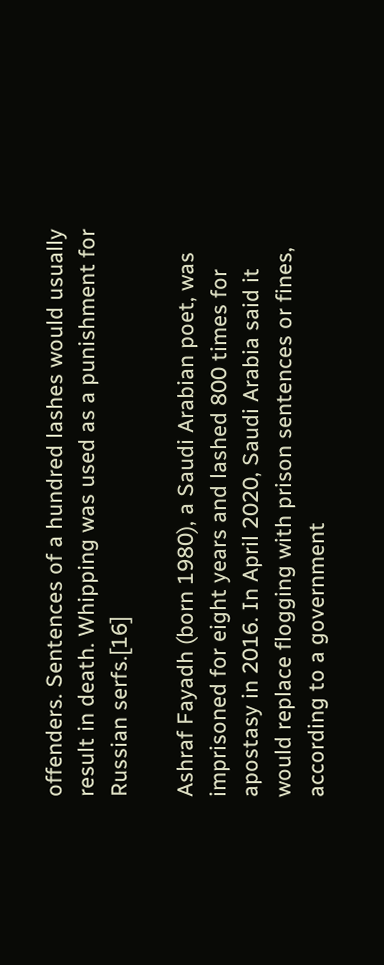offenders. Sentences of a hundred lashes would usually result in death. Whipping was used as a punishment for Russian serfs.[16]

Ashraf Fayadh (born 1980), a Saudi Arabian poet, was imprisoned for eight years and lashed 800 times for apostasy in 2016. In April 2020, Saudi Arabia said it would replace flogging with prison sentences or fines, according to a government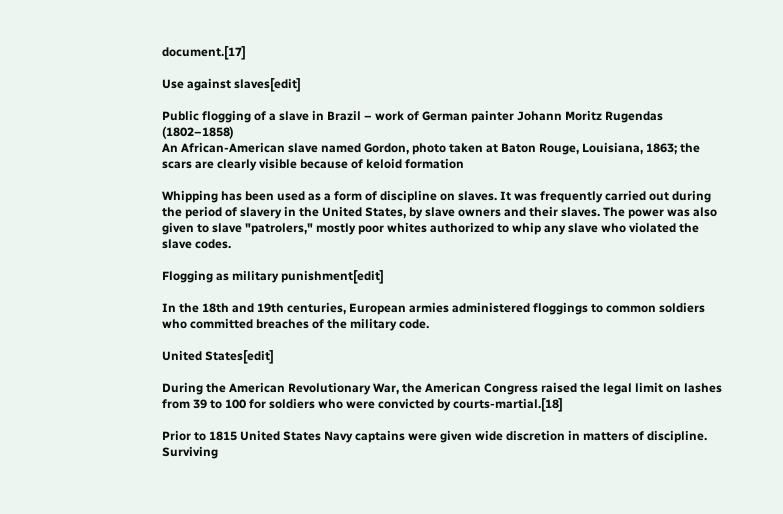document.[17]

Use against slaves[edit]

Public flogging of a slave in Brazil – work of German painter Johann Moritz Rugendas (1802–1858)
An African-American slave named Gordon, photo taken at Baton Rouge, Louisiana, 1863; the scars are clearly visible because of keloid formation

Whipping has been used as a form of discipline on slaves. It was frequently carried out during the period of slavery in the United States, by slave owners and their slaves. The power was also given to slave "patrolers," mostly poor whites authorized to whip any slave who violated the slave codes.

Flogging as military punishment[edit]

In the 18th and 19th centuries, European armies administered floggings to common soldiers who committed breaches of the military code.

United States[edit]

During the American Revolutionary War, the American Congress raised the legal limit on lashes from 39 to 100 for soldiers who were convicted by courts-martial.[18]

Prior to 1815 United States Navy captains were given wide discretion in matters of discipline. Surviving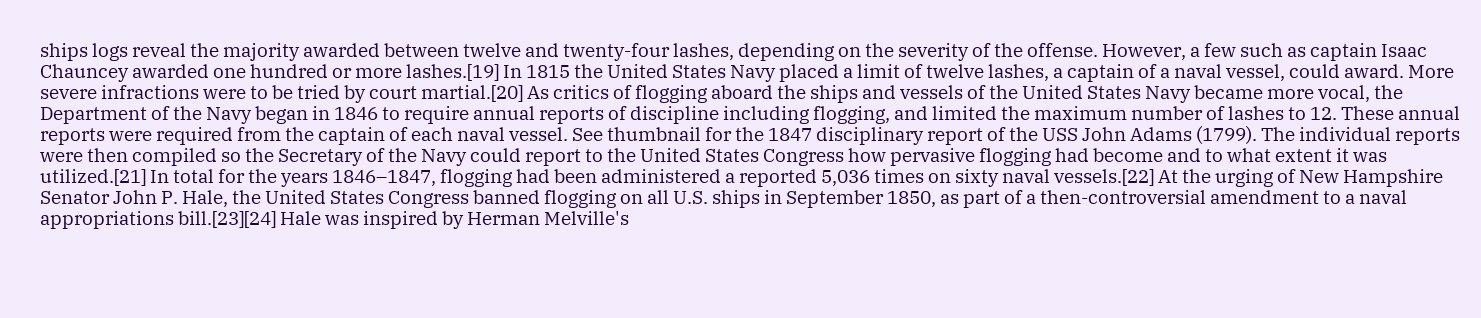ships logs reveal the majority awarded between twelve and twenty-four lashes, depending on the severity of the offense. However, a few such as captain Isaac Chauncey awarded one hundred or more lashes.[19] In 1815 the United States Navy placed a limit of twelve lashes, a captain of a naval vessel, could award. More severe infractions were to be tried by court martial.[20] As critics of flogging aboard the ships and vessels of the United States Navy became more vocal, the Department of the Navy began in 1846 to require annual reports of discipline including flogging, and limited the maximum number of lashes to 12. These annual reports were required from the captain of each naval vessel. See thumbnail for the 1847 disciplinary report of the USS John Adams (1799). The individual reports were then compiled so the Secretary of the Navy could report to the United States Congress how pervasive flogging had become and to what extent it was utilized.[21] In total for the years 1846–1847, flogging had been administered a reported 5,036 times on sixty naval vessels.[22] At the urging of New Hampshire Senator John P. Hale, the United States Congress banned flogging on all U.S. ships in September 1850, as part of a then-controversial amendment to a naval appropriations bill.[23][24] Hale was inspired by Herman Melville's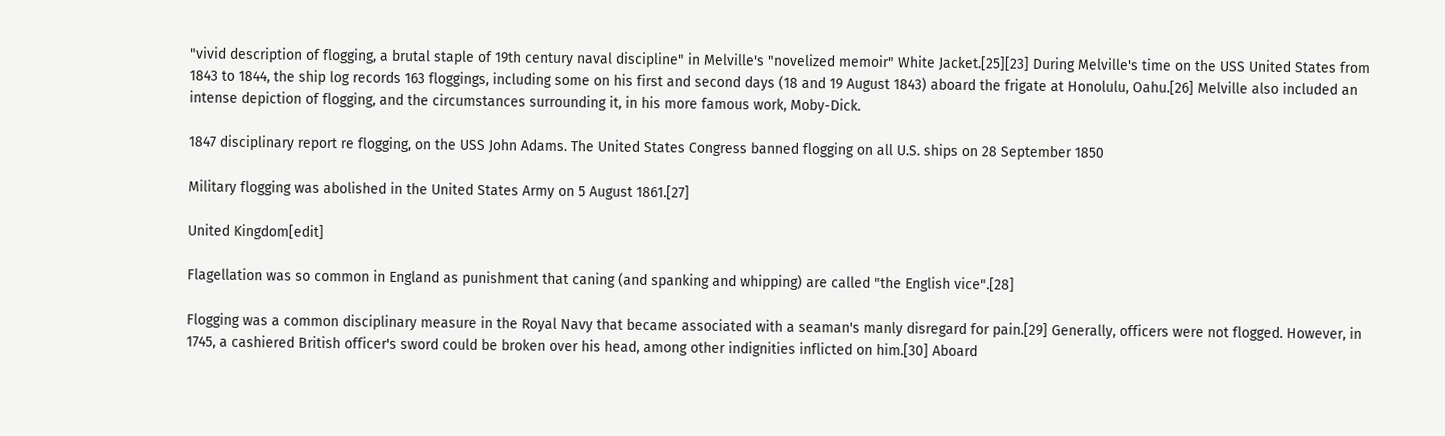"vivid description of flogging, a brutal staple of 19th century naval discipline" in Melville's "novelized memoir" White Jacket.[25][23] During Melville's time on the USS United States from 1843 to 1844, the ship log records 163 floggings, including some on his first and second days (18 and 19 August 1843) aboard the frigate at Honolulu, Oahu.[26] Melville also included an intense depiction of flogging, and the circumstances surrounding it, in his more famous work, Moby-Dick.

1847 disciplinary report re flogging, on the USS John Adams. The United States Congress banned flogging on all U.S. ships on 28 September 1850

Military flogging was abolished in the United States Army on 5 August 1861.[27]

United Kingdom[edit]

Flagellation was so common in England as punishment that caning (and spanking and whipping) are called "the English vice".[28]

Flogging was a common disciplinary measure in the Royal Navy that became associated with a seaman's manly disregard for pain.[29] Generally, officers were not flogged. However, in 1745, a cashiered British officer's sword could be broken over his head, among other indignities inflicted on him.[30] Aboard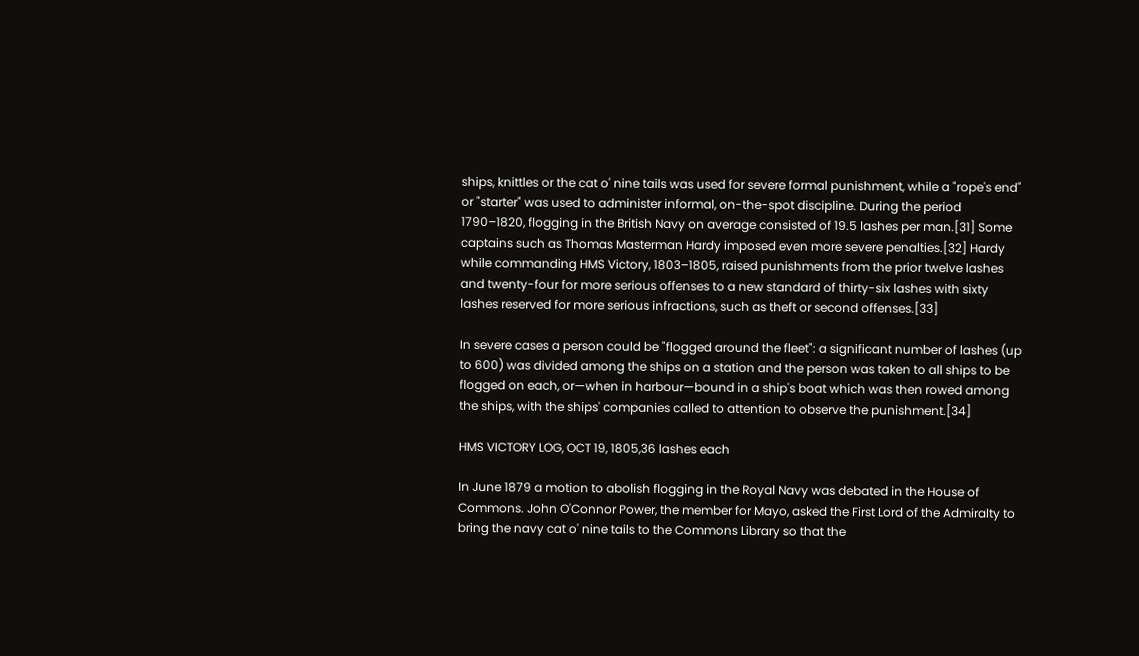ships, knittles or the cat o' nine tails was used for severe formal punishment, while a "rope's end" or "starter" was used to administer informal, on-the-spot discipline. During the period 1790–1820, flogging in the British Navy on average consisted of 19.5 lashes per man.[31] Some captains such as Thomas Masterman Hardy imposed even more severe penalties.[32] Hardy while commanding HMS Victory, 1803–1805, raised punishments from the prior twelve lashes and twenty-four for more serious offenses to a new standard of thirty-six lashes with sixty lashes reserved for more serious infractions, such as theft or second offenses.[33]

In severe cases a person could be "flogged around the fleet": a significant number of lashes (up to 600) was divided among the ships on a station and the person was taken to all ships to be flogged on each, or—when in harbour—bound in a ship's boat which was then rowed among the ships, with the ships' companies called to attention to observe the punishment.[34]

HMS VICTORY LOG, OCT 19, 1805,36 lashes each

In June 1879 a motion to abolish flogging in the Royal Navy was debated in the House of Commons. John O'Connor Power, the member for Mayo, asked the First Lord of the Admiralty to bring the navy cat o' nine tails to the Commons Library so that the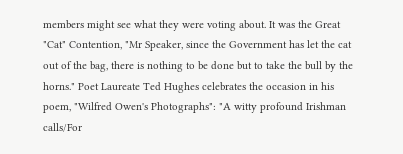members might see what they were voting about. It was the Great "Cat" Contention, "Mr Speaker, since the Government has let the cat out of the bag, there is nothing to be done but to take the bull by the horns." Poet Laureate Ted Hughes celebrates the occasion in his poem, "Wilfred Owen's Photographs": "A witty profound Irishman calls/For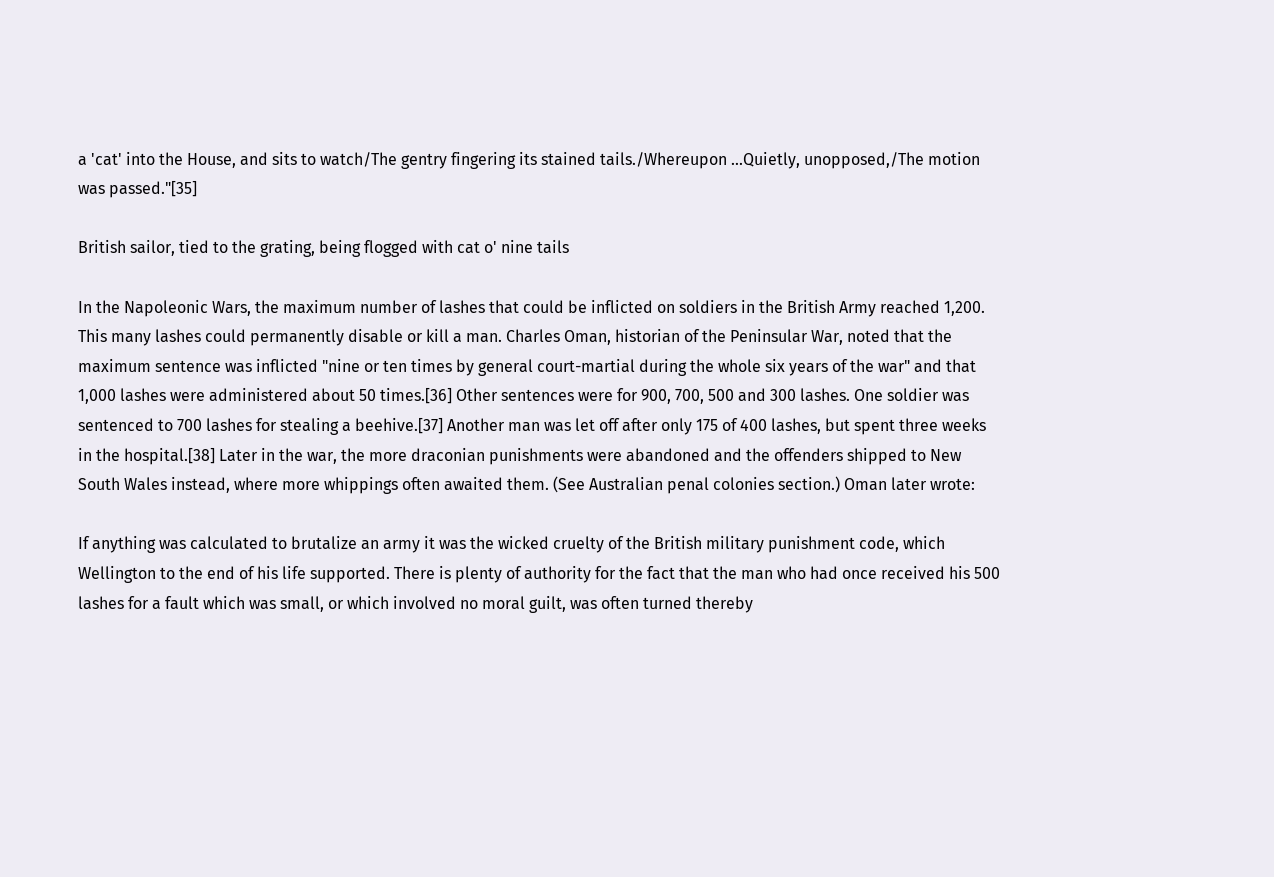a 'cat' into the House, and sits to watch/The gentry fingering its stained tails./Whereupon ...Quietly, unopposed,/The motion was passed."[35]

British sailor, tied to the grating, being flogged with cat o' nine tails

In the Napoleonic Wars, the maximum number of lashes that could be inflicted on soldiers in the British Army reached 1,200. This many lashes could permanently disable or kill a man. Charles Oman, historian of the Peninsular War, noted that the maximum sentence was inflicted "nine or ten times by general court-martial during the whole six years of the war" and that 1,000 lashes were administered about 50 times.[36] Other sentences were for 900, 700, 500 and 300 lashes. One soldier was sentenced to 700 lashes for stealing a beehive.[37] Another man was let off after only 175 of 400 lashes, but spent three weeks in the hospital.[38] Later in the war, the more draconian punishments were abandoned and the offenders shipped to New South Wales instead, where more whippings often awaited them. (See Australian penal colonies section.) Oman later wrote:

If anything was calculated to brutalize an army it was the wicked cruelty of the British military punishment code, which Wellington to the end of his life supported. There is plenty of authority for the fact that the man who had once received his 500 lashes for a fault which was small, or which involved no moral guilt, was often turned thereby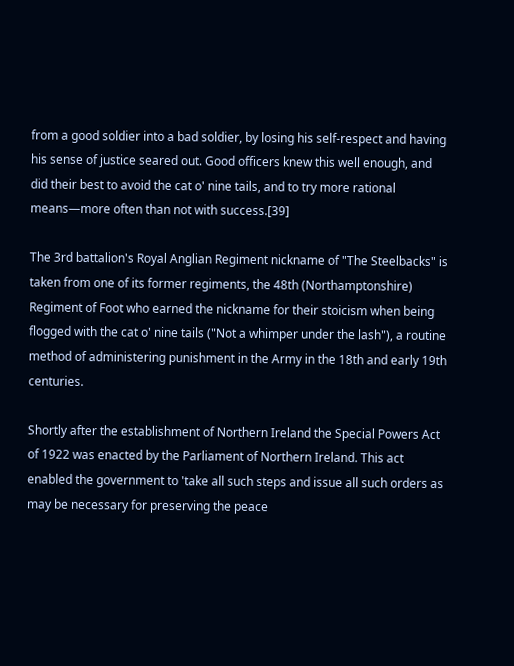from a good soldier into a bad soldier, by losing his self-respect and having his sense of justice seared out. Good officers knew this well enough, and did their best to avoid the cat o' nine tails, and to try more rational means—more often than not with success.[39]

The 3rd battalion's Royal Anglian Regiment nickname of "The Steelbacks" is taken from one of its former regiments, the 48th (Northamptonshire) Regiment of Foot who earned the nickname for their stoicism when being flogged with the cat o' nine tails ("Not a whimper under the lash"), a routine method of administering punishment in the Army in the 18th and early 19th centuries.

Shortly after the establishment of Northern Ireland the Special Powers Act of 1922 was enacted by the Parliament of Northern Ireland. This act enabled the government to 'take all such steps and issue all such orders as may be necessary for preserving the peace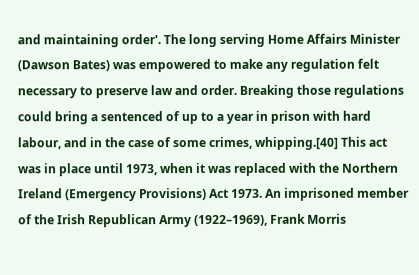and maintaining order'. The long serving Home Affairs Minister (Dawson Bates) was empowered to make any regulation felt necessary to preserve law and order. Breaking those regulations could bring a sentenced of up to a year in prison with hard labour, and in the case of some crimes, whipping.[40] This act was in place until 1973, when it was replaced with the Northern Ireland (Emergency Provisions) Act 1973. An imprisoned member of the Irish Republican Army (1922–1969), Frank Morris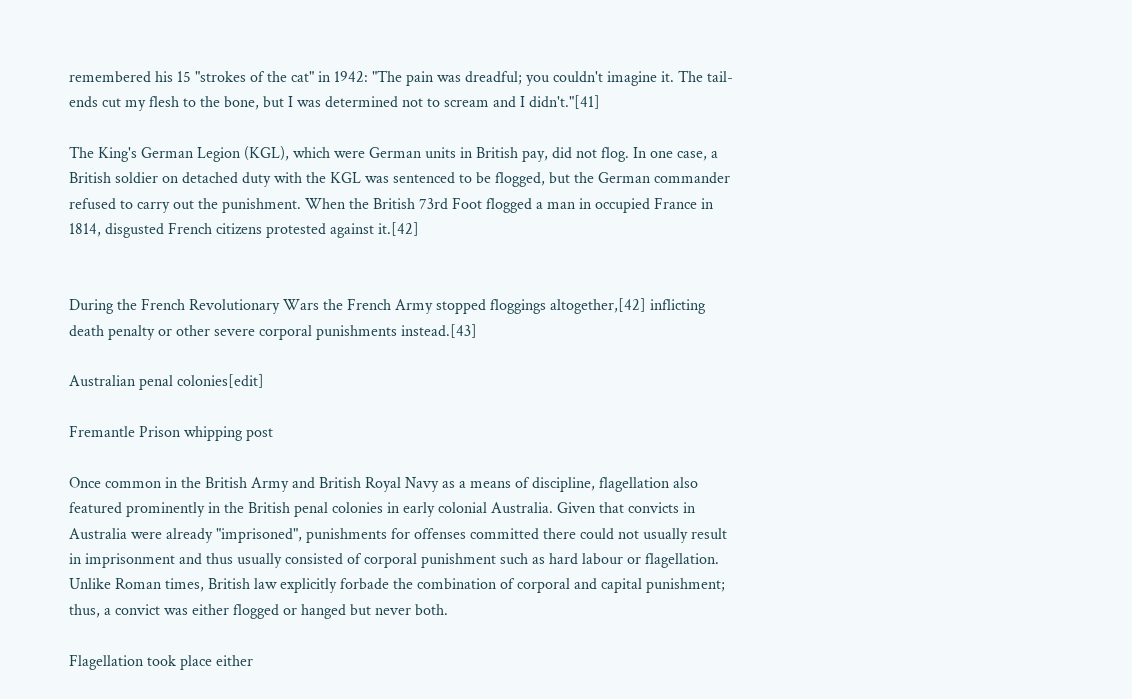remembered his 15 "strokes of the cat" in 1942: "The pain was dreadful; you couldn't imagine it. The tail-ends cut my flesh to the bone, but I was determined not to scream and I didn't."[41]

The King's German Legion (KGL), which were German units in British pay, did not flog. In one case, a British soldier on detached duty with the KGL was sentenced to be flogged, but the German commander refused to carry out the punishment. When the British 73rd Foot flogged a man in occupied France in 1814, disgusted French citizens protested against it.[42]


During the French Revolutionary Wars the French Army stopped floggings altogether,[42] inflicting death penalty or other severe corporal punishments instead.[43]

Australian penal colonies[edit]

Fremantle Prison whipping post

Once common in the British Army and British Royal Navy as a means of discipline, flagellation also featured prominently in the British penal colonies in early colonial Australia. Given that convicts in Australia were already "imprisoned", punishments for offenses committed there could not usually result in imprisonment and thus usually consisted of corporal punishment such as hard labour or flagellation. Unlike Roman times, British law explicitly forbade the combination of corporal and capital punishment; thus, a convict was either flogged or hanged but never both.

Flagellation took place either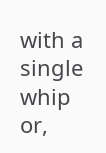with a single whip or,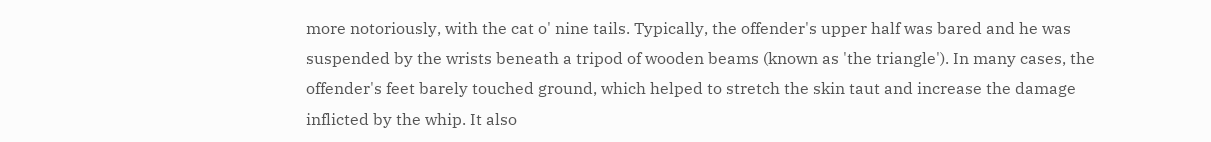more notoriously, with the cat o' nine tails. Typically, the offender's upper half was bared and he was suspended by the wrists beneath a tripod of wooden beams (known as 'the triangle'). In many cases, the offender's feet barely touched ground, which helped to stretch the skin taut and increase the damage inflicted by the whip. It also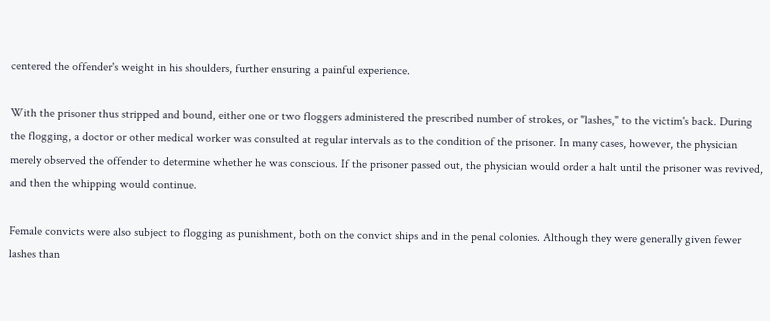centered the offender's weight in his shoulders, further ensuring a painful experience.

With the prisoner thus stripped and bound, either one or two floggers administered the prescribed number of strokes, or "lashes," to the victim's back. During the flogging, a doctor or other medical worker was consulted at regular intervals as to the condition of the prisoner. In many cases, however, the physician merely observed the offender to determine whether he was conscious. If the prisoner passed out, the physician would order a halt until the prisoner was revived, and then the whipping would continue.

Female convicts were also subject to flogging as punishment, both on the convict ships and in the penal colonies. Although they were generally given fewer lashes than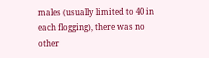males (usually limited to 40 in each flogging), there was no other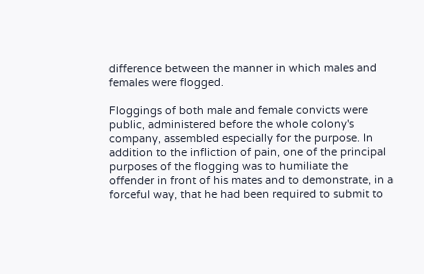difference between the manner in which males and females were flogged.

Floggings of both male and female convicts were public, administered before the whole colony's company, assembled especially for the purpose. In addition to the infliction of pain, one of the principal purposes of the flogging was to humiliate the offender in front of his mates and to demonstrate, in a forceful way, that he had been required to submit to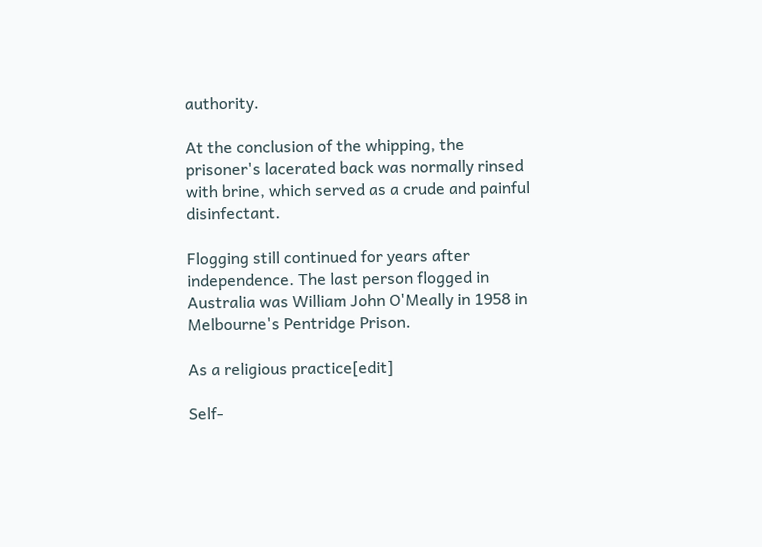authority.

At the conclusion of the whipping, the prisoner's lacerated back was normally rinsed with brine, which served as a crude and painful disinfectant.

Flogging still continued for years after independence. The last person flogged in Australia was William John O'Meally in 1958 in Melbourne's Pentridge Prison.

As a religious practice[edit]

Self-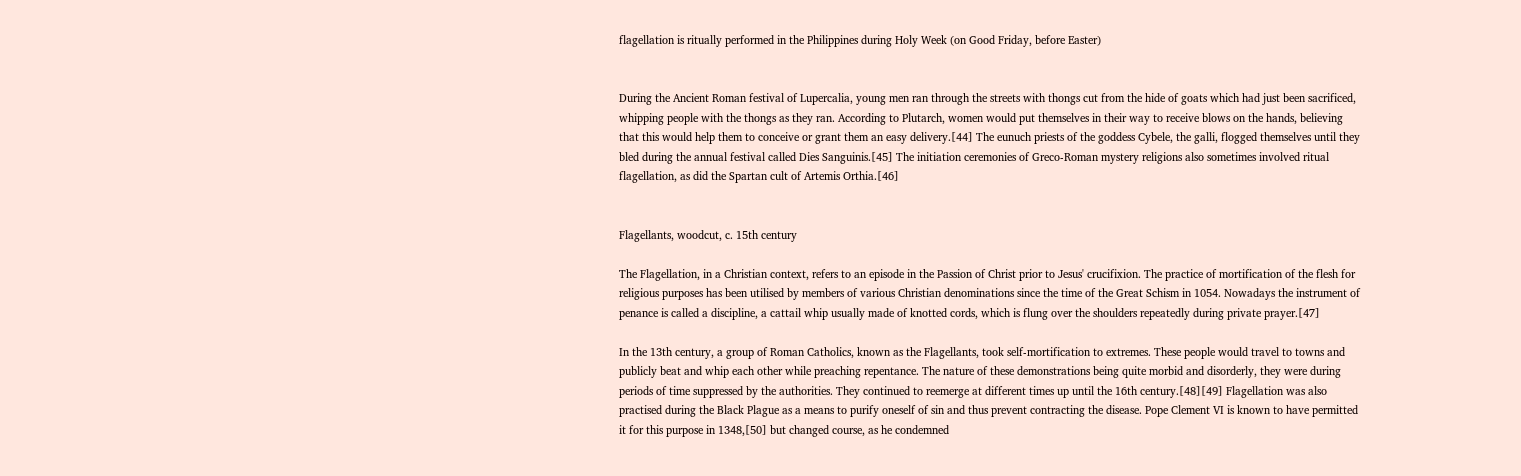flagellation is ritually performed in the Philippines during Holy Week (on Good Friday, before Easter)


During the Ancient Roman festival of Lupercalia, young men ran through the streets with thongs cut from the hide of goats which had just been sacrificed, whipping people with the thongs as they ran. According to Plutarch, women would put themselves in their way to receive blows on the hands, believing that this would help them to conceive or grant them an easy delivery.[44] The eunuch priests of the goddess Cybele, the galli, flogged themselves until they bled during the annual festival called Dies Sanguinis.[45] The initiation ceremonies of Greco-Roman mystery religions also sometimes involved ritual flagellation, as did the Spartan cult of Artemis Orthia.[46]


Flagellants, woodcut, c. 15th century

The Flagellation, in a Christian context, refers to an episode in the Passion of Christ prior to Jesus' crucifixion. The practice of mortification of the flesh for religious purposes has been utilised by members of various Christian denominations since the time of the Great Schism in 1054. Nowadays the instrument of penance is called a discipline, a cattail whip usually made of knotted cords, which is flung over the shoulders repeatedly during private prayer.[47]

In the 13th century, a group of Roman Catholics, known as the Flagellants, took self-mortification to extremes. These people would travel to towns and publicly beat and whip each other while preaching repentance. The nature of these demonstrations being quite morbid and disorderly, they were during periods of time suppressed by the authorities. They continued to reemerge at different times up until the 16th century.[48][49] Flagellation was also practised during the Black Plague as a means to purify oneself of sin and thus prevent contracting the disease. Pope Clement VI is known to have permitted it for this purpose in 1348,[50] but changed course, as he condemned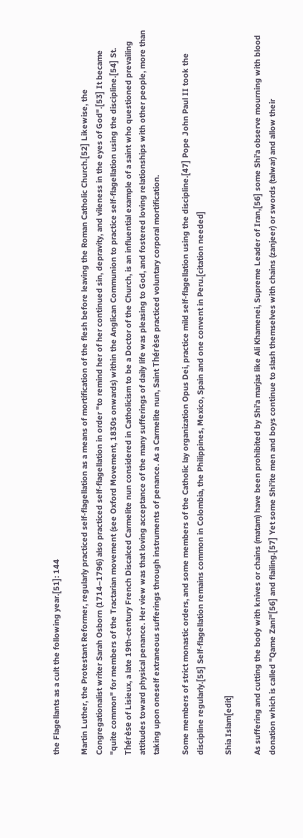the Flagellants as a cult the following year.[51]: 144

Martin Luther, the Protestant Reformer, regularly practiced self-flagellation as a means of mortification of the flesh before leaving the Roman Catholic Church.[52] Likewise, the Congregationalist writer Sarah Osborn (1714–1796) also practiced self-flagellation in order "to remind her of her continued sin, depravity, and vileness in the eyes of God".[53] It became "quite common" for members of the Tractarian movement (see Oxford Movement, 1830s onwards) within the Anglican Communion to practice self-flagellation using the discipline.[54] St. Thérèse of Lisieux, a late 19th-century French Discalced Carmelite nun considered in Catholicism to be a Doctor of the Church, is an influential example of a saint who questioned prevailing attitudes toward physical penance. Her view was that loving acceptance of the many sufferings of daily life was pleasing to God, and fostered loving relationships with other people, more than taking upon oneself extraneous sufferings through instruments of penance. As a Carmelite nun, Saint Thérèse practiced voluntary corporal mortification.

Some members of strict monastic orders, and some members of the Catholic lay organization Opus Dei, practice mild self-flagellation using the discipline.[47] Pope John Paul II took the discipline regularly.[55] Self-flagellation remains common in Colombia, the Philippines, Mexico, Spain and one convent in Peru.[citation needed]

Shia Islam[edit]

As suffering and cutting the body with knives or chains (matam) have been prohibited by Shi'a marjas like Ali Khamenei, Supreme Leader of Iran,[56] some Shi'a observe mourning with blood donation which is called "Qame Zani"[56] and flailing.[57] Yet some Shi'ite men and boys continue to slash themselves with chains (zanjeer) or swords (talwar) and allow their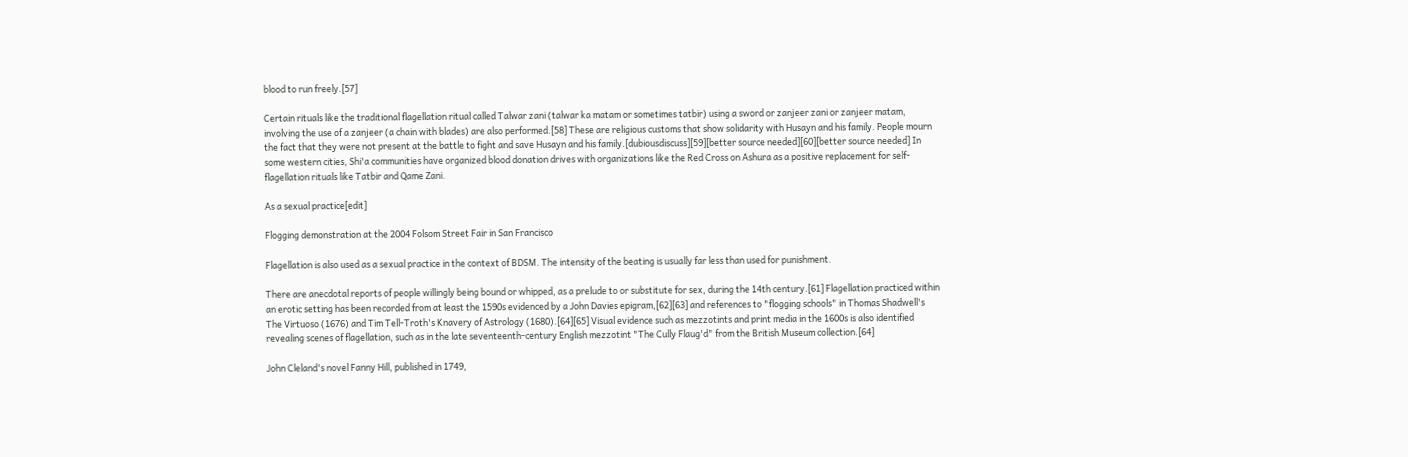blood to run freely.[57]

Certain rituals like the traditional flagellation ritual called Talwar zani (talwar ka matam or sometimes tatbir) using a sword or zanjeer zani or zanjeer matam, involving the use of a zanjeer (a chain with blades) are also performed.[58] These are religious customs that show solidarity with Husayn and his family. People mourn the fact that they were not present at the battle to fight and save Husayn and his family.[dubiousdiscuss][59][better source needed][60][better source needed] In some western cities, Shi'a communities have organized blood donation drives with organizations like the Red Cross on Ashura as a positive replacement for self-flagellation rituals like Tatbir and Qame Zani.

As a sexual practice[edit]

Flogging demonstration at the 2004 Folsom Street Fair in San Francisco

Flagellation is also used as a sexual practice in the context of BDSM. The intensity of the beating is usually far less than used for punishment.

There are anecdotal reports of people willingly being bound or whipped, as a prelude to or substitute for sex, during the 14th century.[61] Flagellation practiced within an erotic setting has been recorded from at least the 1590s evidenced by a John Davies epigram,[62][63] and references to "flogging schools" in Thomas Shadwell's The Virtuoso (1676) and Tim Tell-Troth's Knavery of Astrology (1680).[64][65] Visual evidence such as mezzotints and print media in the 1600s is also identified revealing scenes of flagellation, such as in the late seventeenth-century English mezzotint "The Cully Flaug'd" from the British Museum collection.[64]

John Cleland's novel Fanny Hill, published in 1749,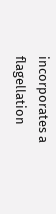incorporates a flagellation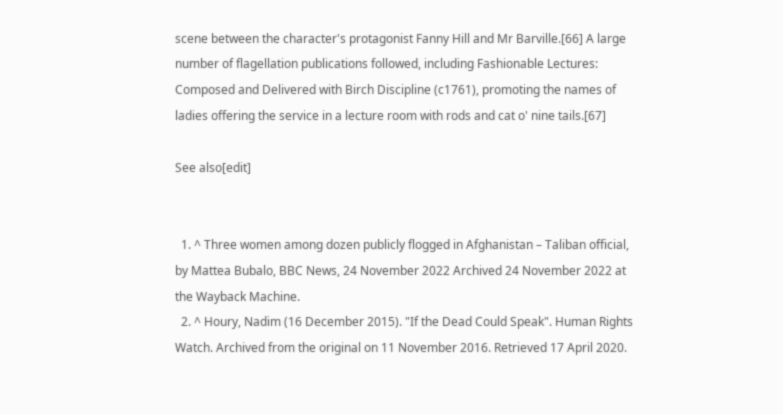scene between the character's protagonist Fanny Hill and Mr Barville.[66] A large number of flagellation publications followed, including Fashionable Lectures: Composed and Delivered with Birch Discipline (c1761), promoting the names of ladies offering the service in a lecture room with rods and cat o' nine tails.[67]

See also[edit]


  1. ^ Three women among dozen publicly flogged in Afghanistan – Taliban official, by Mattea Bubalo, BBC News, 24 November 2022 Archived 24 November 2022 at the Wayback Machine.
  2. ^ Houry, Nadim (16 December 2015). "If the Dead Could Speak". Human Rights Watch. Archived from the original on 11 November 2016. Retrieved 17 April 2020.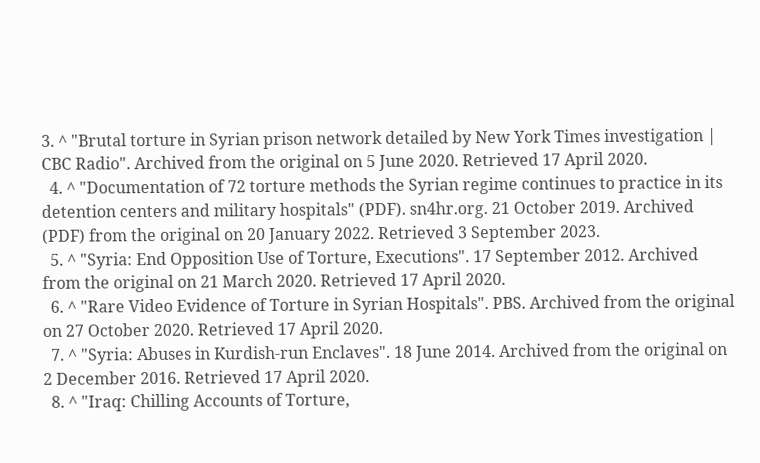3. ^ "Brutal torture in Syrian prison network detailed by New York Times investigation | CBC Radio". Archived from the original on 5 June 2020. Retrieved 17 April 2020.
  4. ^ "Documentation of 72 torture methods the Syrian regime continues to practice in its detention centers and military hospitals" (PDF). sn4hr.org. 21 October 2019. Archived (PDF) from the original on 20 January 2022. Retrieved 3 September 2023.
  5. ^ "Syria: End Opposition Use of Torture, Executions". 17 September 2012. Archived from the original on 21 March 2020. Retrieved 17 April 2020.
  6. ^ "Rare Video Evidence of Torture in Syrian Hospitals". PBS. Archived from the original on 27 October 2020. Retrieved 17 April 2020.
  7. ^ "Syria: Abuses in Kurdish-run Enclaves". 18 June 2014. Archived from the original on 2 December 2016. Retrieved 17 April 2020.
  8. ^ "Iraq: Chilling Accounts of Torture,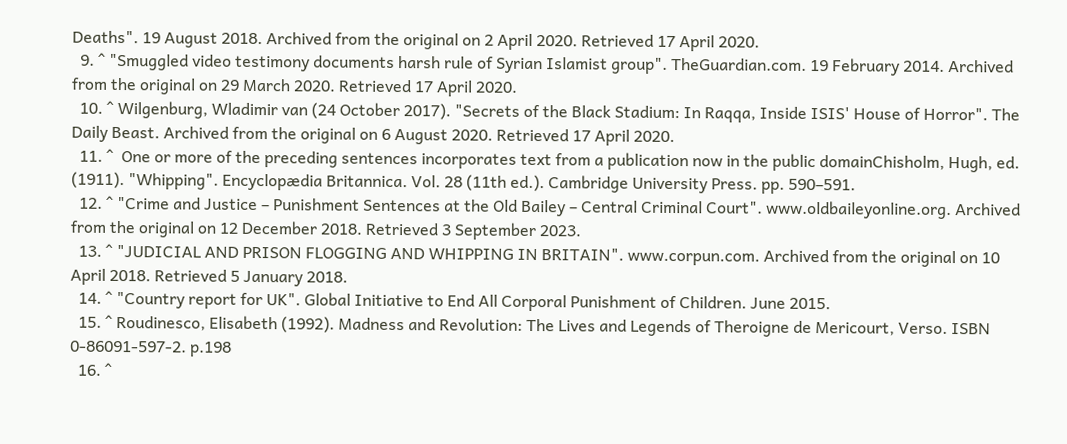Deaths". 19 August 2018. Archived from the original on 2 April 2020. Retrieved 17 April 2020.
  9. ^ "Smuggled video testimony documents harsh rule of Syrian Islamist group". TheGuardian.com. 19 February 2014. Archived from the original on 29 March 2020. Retrieved 17 April 2020.
  10. ^ Wilgenburg, Wladimir van (24 October 2017). "Secrets of the Black Stadium: In Raqqa, Inside ISIS' House of Horror". The Daily Beast. Archived from the original on 6 August 2020. Retrieved 17 April 2020.
  11. ^  One or more of the preceding sentences incorporates text from a publication now in the public domainChisholm, Hugh, ed. (1911). "Whipping". Encyclopædia Britannica. Vol. 28 (11th ed.). Cambridge University Press. pp. 590–591.
  12. ^ "Crime and Justice – Punishment Sentences at the Old Bailey – Central Criminal Court". www.oldbaileyonline.org. Archived from the original on 12 December 2018. Retrieved 3 September 2023.
  13. ^ "JUDICIAL AND PRISON FLOGGING AND WHIPPING IN BRITAIN". www.corpun.com. Archived from the original on 10 April 2018. Retrieved 5 January 2018.
  14. ^ "Country report for UK". Global Initiative to End All Corporal Punishment of Children. June 2015.
  15. ^ Roudinesco, Elisabeth (1992). Madness and Revolution: The Lives and Legends of Theroigne de Mericourt, Verso. ISBN 0-86091-597-2. p.198
  16. ^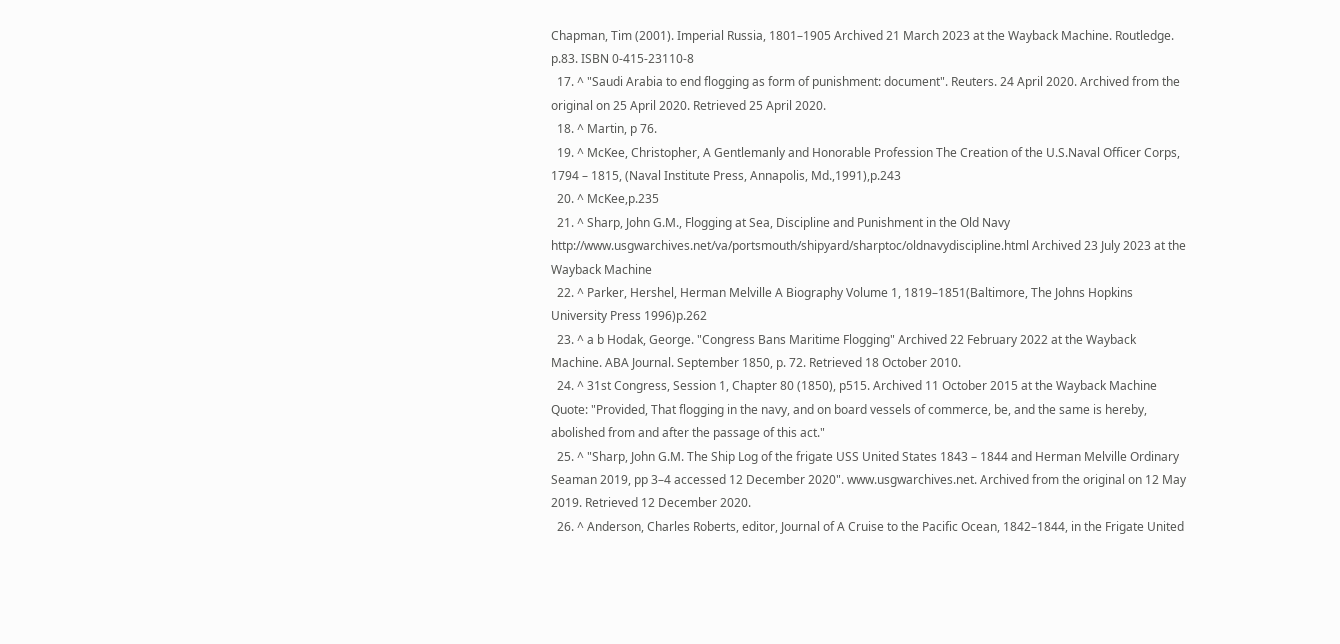Chapman, Tim (2001). Imperial Russia, 1801–1905 Archived 21 March 2023 at the Wayback Machine. Routledge. p.83. ISBN 0-415-23110-8
  17. ^ "Saudi Arabia to end flogging as form of punishment: document". Reuters. 24 April 2020. Archived from the original on 25 April 2020. Retrieved 25 April 2020.
  18. ^ Martin, p 76.
  19. ^ McKee, Christopher, A Gentlemanly and Honorable Profession The Creation of the U.S.Naval Officer Corps, 1794 – 1815, (Naval Institute Press, Annapolis, Md.,1991),p.243
  20. ^ McKee,p.235
  21. ^ Sharp, John G.M., Flogging at Sea, Discipline and Punishment in the Old Navy http://www.usgwarchives.net/va/portsmouth/shipyard/sharptoc/oldnavydiscipline.html Archived 23 July 2023 at the Wayback Machine
  22. ^ Parker, Hershel, Herman Melville A Biography Volume 1, 1819–1851(Baltimore, The Johns Hopkins University Press 1996)p.262
  23. ^ a b Hodak, George. "Congress Bans Maritime Flogging" Archived 22 February 2022 at the Wayback Machine. ABA Journal. September 1850, p. 72. Retrieved 18 October 2010.
  24. ^ 31st Congress, Session 1, Chapter 80 (1850), p515. Archived 11 October 2015 at the Wayback Machine Quote: "Provided, That flogging in the navy, and on board vessels of commerce, be, and the same is hereby, abolished from and after the passage of this act."
  25. ^ "Sharp, John G.M. The Ship Log of the frigate USS United States 1843 – 1844 and Herman Melville Ordinary Seaman 2019, pp 3–4 accessed 12 December 2020". www.usgwarchives.net. Archived from the original on 12 May 2019. Retrieved 12 December 2020.
  26. ^ Anderson, Charles Roberts, editor, Journal of A Cruise to the Pacific Ocean, 1842–1844, in the Frigate United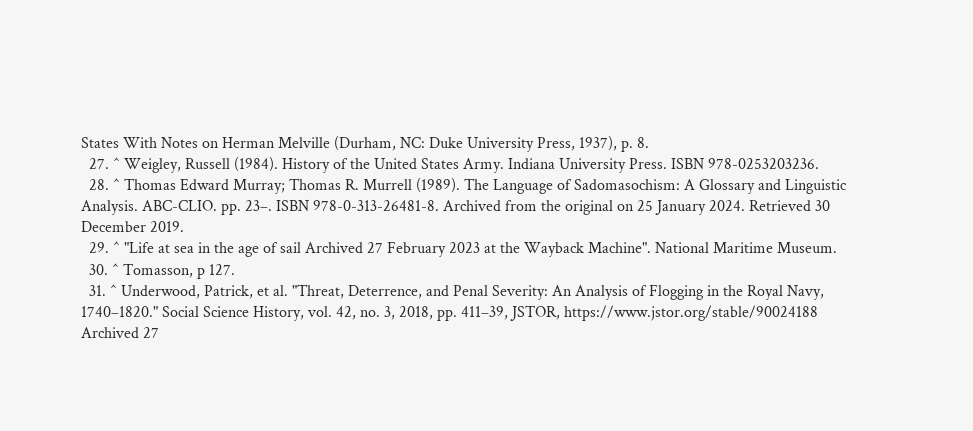States With Notes on Herman Melville (Durham, NC: Duke University Press, 1937), p. 8.
  27. ^ Weigley, Russell (1984). History of the United States Army. Indiana University Press. ISBN 978-0253203236.
  28. ^ Thomas Edward Murray; Thomas R. Murrell (1989). The Language of Sadomasochism: A Glossary and Linguistic Analysis. ABC-CLIO. pp. 23–. ISBN 978-0-313-26481-8. Archived from the original on 25 January 2024. Retrieved 30 December 2019.
  29. ^ "Life at sea in the age of sail Archived 27 February 2023 at the Wayback Machine". National Maritime Museum.
  30. ^ Tomasson, p 127.
  31. ^ Underwood, Patrick, et al. "Threat, Deterrence, and Penal Severity: An Analysis of Flogging in the Royal Navy, 1740–1820." Social Science History, vol. 42, no. 3, 2018, pp. 411–39, JSTOR, https://www.jstor.org/stable/90024188 Archived 27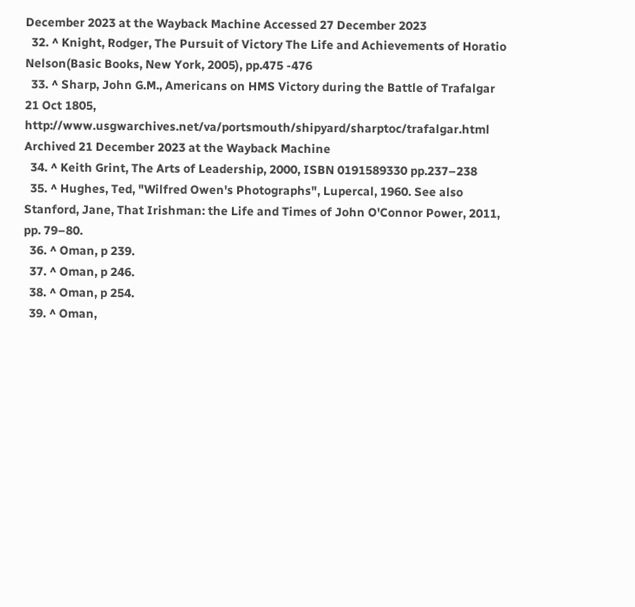December 2023 at the Wayback Machine Accessed 27 December 2023
  32. ^ Knight, Rodger, The Pursuit of Victory The Life and Achievements of Horatio Nelson(Basic Books, New York, 2005), pp.475 -476
  33. ^ Sharp, John G.M., Americans on HMS Victory during the Battle of Trafalgar 21 Oct 1805, http://www.usgwarchives.net/va/portsmouth/shipyard/sharptoc/trafalgar.html Archived 21 December 2023 at the Wayback Machine
  34. ^ Keith Grint, The Arts of Leadership, 2000, ISBN 0191589330 pp.237–238
  35. ^ Hughes, Ted, "Wilfred Owen's Photographs", Lupercal, 1960. See also Stanford, Jane, That Irishman: the Life and Times of John O'Connor Power, 2011, pp. 79–80.
  36. ^ Oman, p 239.
  37. ^ Oman, p 246.
  38. ^ Oman, p 254.
  39. ^ Oman,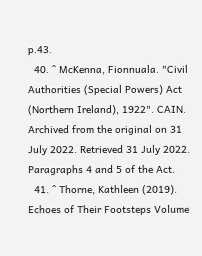p.43.
  40. ^ McKenna, Fionnuala. "Civil Authorities (Special Powers) Act (Northern Ireland), 1922". CAIN. Archived from the original on 31 July 2022. Retrieved 31 July 2022. Paragraphs 4 and 5 of the Act.
  41. ^ Thorne, Kathleen (2019). Echoes of Their Footsteps Volume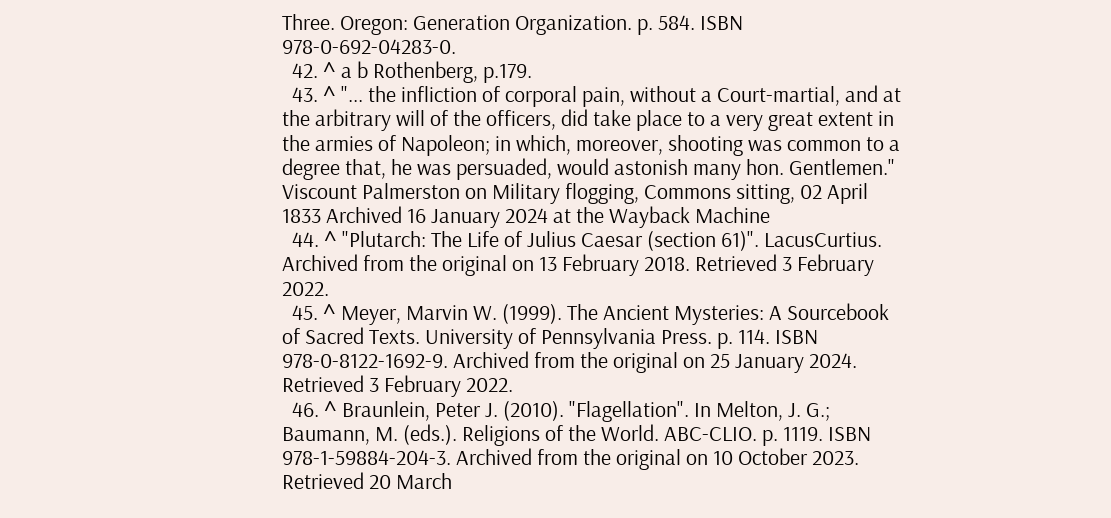Three. Oregon: Generation Organization. p. 584. ISBN 978-0-692-04283-0.
  42. ^ a b Rothenberg, p.179.
  43. ^ "... the infliction of corporal pain, without a Court-martial, and at the arbitrary will of the officers, did take place to a very great extent in the armies of Napoleon; in which, moreover, shooting was common to a degree that, he was persuaded, would astonish many hon. Gentlemen." Viscount Palmerston on Military flogging, Commons sitting, 02 April 1833 Archived 16 January 2024 at the Wayback Machine
  44. ^ "Plutarch: The Life of Julius Caesar (section 61)". LacusCurtius. Archived from the original on 13 February 2018. Retrieved 3 February 2022.
  45. ^ Meyer, Marvin W. (1999). The Ancient Mysteries: A Sourcebook of Sacred Texts. University of Pennsylvania Press. p. 114. ISBN 978-0-8122-1692-9. Archived from the original on 25 January 2024. Retrieved 3 February 2022.
  46. ^ Braunlein, Peter J. (2010). "Flagellation". In Melton, J. G.; Baumann, M. (eds.). Religions of the World. ABC-CLIO. p. 1119. ISBN 978-1-59884-204-3. Archived from the original on 10 October 2023. Retrieved 20 March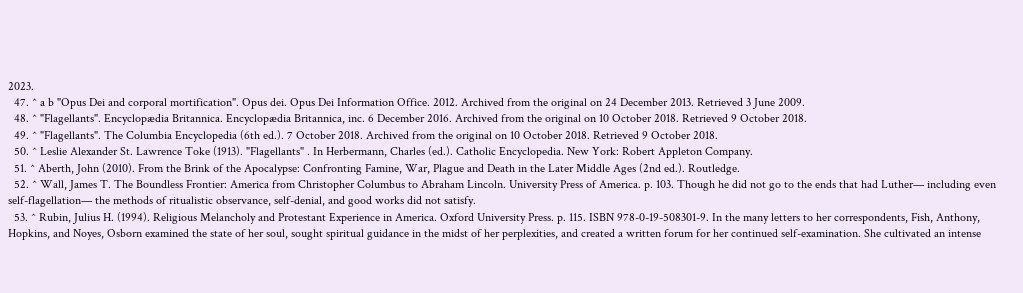2023.
  47. ^ a b "Opus Dei and corporal mortification". Opus dei. Opus Dei Information Office. 2012. Archived from the original on 24 December 2013. Retrieved 3 June 2009.
  48. ^ "Flagellants". Encyclopædia Britannica. Encyclopædia Britannica, inc. 6 December 2016. Archived from the original on 10 October 2018. Retrieved 9 October 2018.
  49. ^ "Flagellants". The Columbia Encyclopedia (6th ed.). 7 October 2018. Archived from the original on 10 October 2018. Retrieved 9 October 2018.
  50. ^ Leslie Alexander St. Lawrence Toke (1913). "Flagellants" . In Herbermann, Charles (ed.). Catholic Encyclopedia. New York: Robert Appleton Company.
  51. ^ Aberth, John (2010). From the Brink of the Apocalypse: Confronting Famine, War, Plague and Death in the Later Middle Ages (2nd ed.). Routledge.
  52. ^ Wall, James T. The Boundless Frontier: America from Christopher Columbus to Abraham Lincoln. University Press of America. p. 103. Though he did not go to the ends that had Luther— including even self-flagellation— the methods of ritualistic observance, self-denial, and good works did not satisfy.
  53. ^ Rubin, Julius H. (1994). Religious Melancholy and Protestant Experience in America. Oxford University Press. p. 115. ISBN 978-0-19-508301-9. In the many letters to her correspondents, Fish, Anthony, Hopkins, and Noyes, Osborn examined the state of her soul, sought spiritual guidance in the midst of her perplexities, and created a written forum for her continued self-examination. She cultivated an intense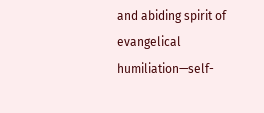and abiding spirit of evangelical humiliation—self-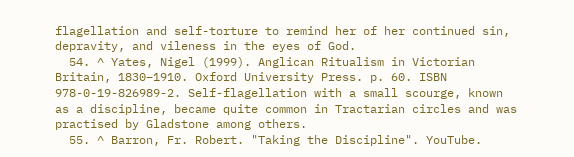flagellation and self-torture to remind her of her continued sin, depravity, and vileness in the eyes of God.
  54. ^ Yates, Nigel (1999). Anglican Ritualism in Victorian Britain, 1830–1910. Oxford University Press. p. 60. ISBN 978-0-19-826989-2. Self-flagellation with a small scourge, known as a discipline, became quite common in Tractarian circles and was practised by Gladstone among others.
  55. ^ Barron, Fr. Robert. "Taking the Discipline". YouTube.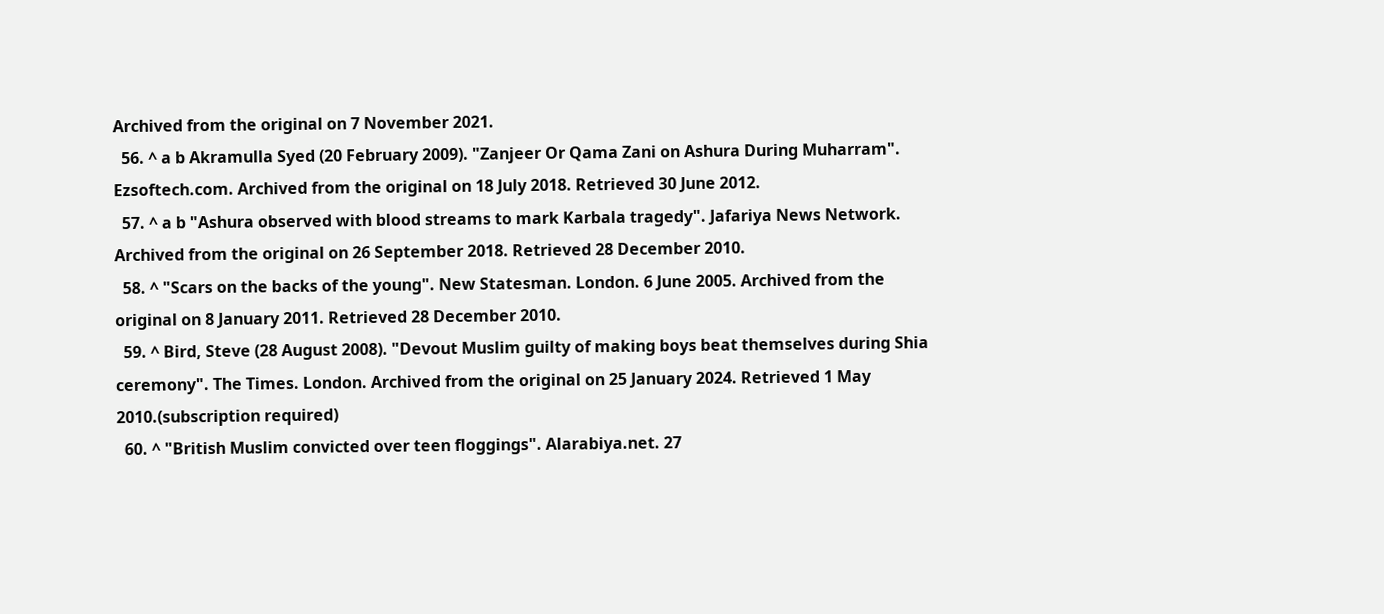Archived from the original on 7 November 2021.
  56. ^ a b Akramulla Syed (20 February 2009). "Zanjeer Or Qama Zani on Ashura During Muharram". Ezsoftech.com. Archived from the original on 18 July 2018. Retrieved 30 June 2012.
  57. ^ a b "Ashura observed with blood streams to mark Karbala tragedy". Jafariya News Network. Archived from the original on 26 September 2018. Retrieved 28 December 2010.
  58. ^ "Scars on the backs of the young". New Statesman. London. 6 June 2005. Archived from the original on 8 January 2011. Retrieved 28 December 2010.
  59. ^ Bird, Steve (28 August 2008). "Devout Muslim guilty of making boys beat themselves during Shia ceremony". The Times. London. Archived from the original on 25 January 2024. Retrieved 1 May 2010.(subscription required)
  60. ^ "British Muslim convicted over teen floggings". Alarabiya.net. 27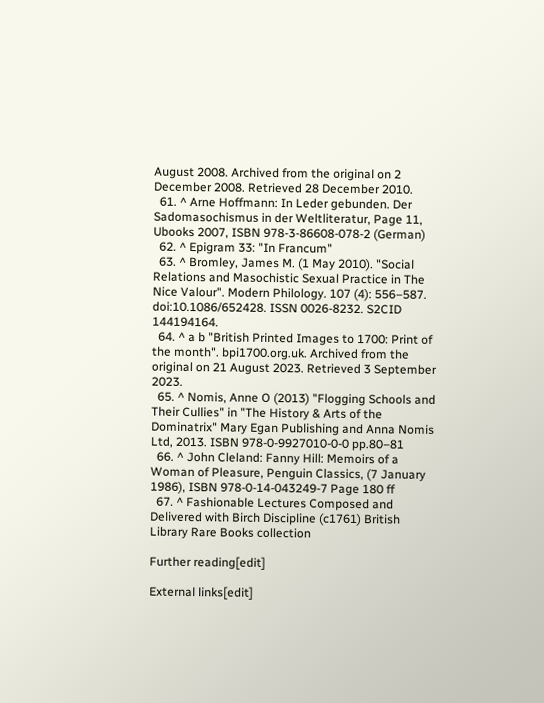August 2008. Archived from the original on 2 December 2008. Retrieved 28 December 2010.
  61. ^ Arne Hoffmann: In Leder gebunden. Der Sadomasochismus in der Weltliteratur, Page 11, Ubooks 2007, ISBN 978-3-86608-078-2 (German)
  62. ^ Epigram 33: "In Francum"
  63. ^ Bromley, James M. (1 May 2010). "Social Relations and Masochistic Sexual Practice in The Nice Valour". Modern Philology. 107 (4): 556–587. doi:10.1086/652428. ISSN 0026-8232. S2CID 144194164.
  64. ^ a b "British Printed Images to 1700: Print of the month". bpi1700.org.uk. Archived from the original on 21 August 2023. Retrieved 3 September 2023.
  65. ^ Nomis, Anne O (2013) "Flogging Schools and Their Cullies" in "The History & Arts of the Dominatrix" Mary Egan Publishing and Anna Nomis Ltd, 2013. ISBN 978-0-9927010-0-0 pp.80–81
  66. ^ John Cleland: Fanny Hill: Memoirs of a Woman of Pleasure, Penguin Classics, (7 January 1986), ISBN 978-0-14-043249-7 Page 180 ff
  67. ^ Fashionable Lectures Composed and Delivered with Birch Discipline (c1761) British Library Rare Books collection

Further reading[edit]

External links[edit]